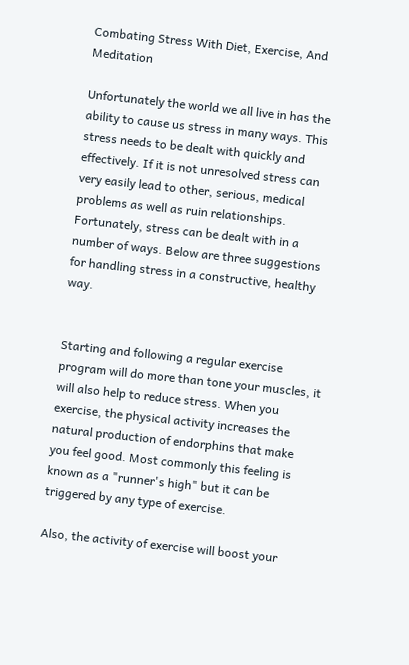Combating Stress With Diet, Exercise, And Meditation

Unfortunately the world we all live in has the ability to cause us stress in many ways. This stress needs to be dealt with quickly and effectively. If it is not unresolved stress can very easily lead to other, serious, medical problems as well as ruin relationships. Fortunately, stress can be dealt with in a number of ways. Below are three suggestions for handling stress in a constructive, healthy way.


Starting and following a regular exercise program will do more than tone your muscles, it will also help to reduce stress. When you exercise, the physical activity increases the natural production of endorphins that make you feel good. Most commonly this feeling is known as a "runner's high" but it can be triggered by any type of exercise.

Also, the activity of exercise will boost your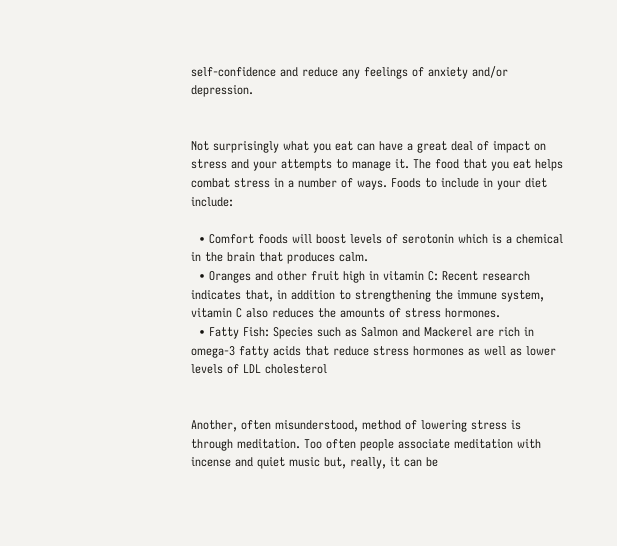self-confidence and reduce any feelings of anxiety and/or depression.


Not surprisingly what you eat can have a great deal of impact on stress and your attempts to manage it. The food that you eat helps combat stress in a number of ways. Foods to include in your diet include:

  • Comfort foods will boost levels of serotonin which is a chemical in the brain that produces calm.
  • Oranges and other fruit high in vitamin C: Recent research indicates that, in addition to strengthening the immune system, vitamin C also reduces the amounts of stress hormones.
  • Fatty Fish: Species such as Salmon and Mackerel are rich in omega-3 fatty acids that reduce stress hormones as well as lower levels of LDL cholesterol


Another, often misunderstood, method of lowering stress is through meditation. Too often people associate meditation with incense and quiet music but, really, it can be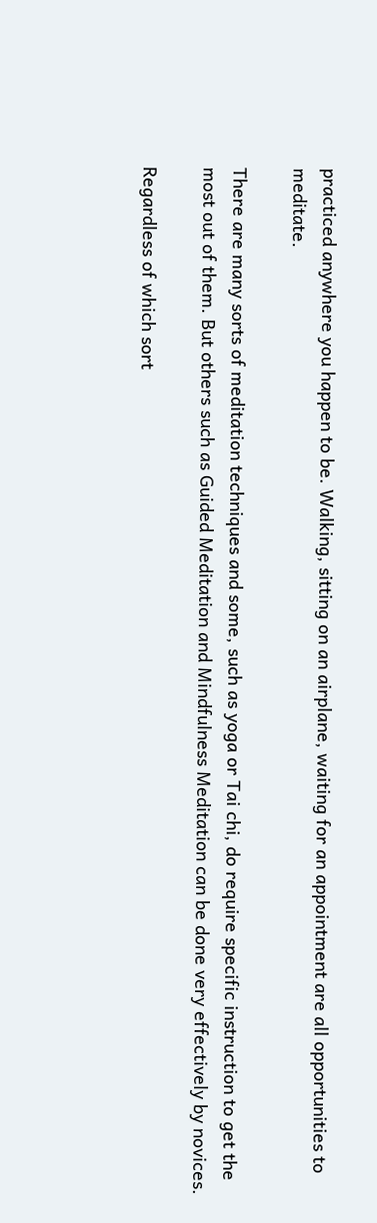practiced anywhere you happen to be. Walking, sitting on an airplane, waiting for an appointment are all opportunities to meditate.

There are many sorts of meditation techniques and some, such as yoga or Tai chi, do require specific instruction to get the most out of them. But others such as Guided Meditation and Mindfulness Meditation can be done very effectively by novices.

Regardless of which sort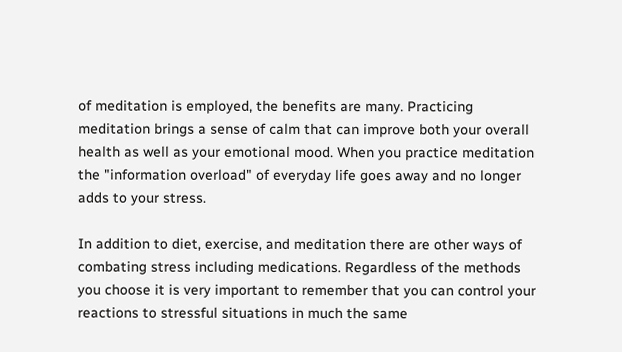of meditation is employed, the benefits are many. Practicing meditation brings a sense of calm that can improve both your overall health as well as your emotional mood. When you practice meditation the "information overload" of everyday life goes away and no longer adds to your stress.

In addition to diet, exercise, and meditation there are other ways of combating stress including medications. Regardless of the methods you choose it is very important to remember that you can control your reactions to stressful situations in much the same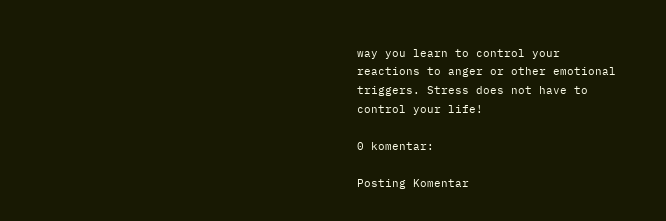way you learn to control your reactions to anger or other emotional triggers. Stress does not have to control your life!

0 komentar:

Posting Komentar